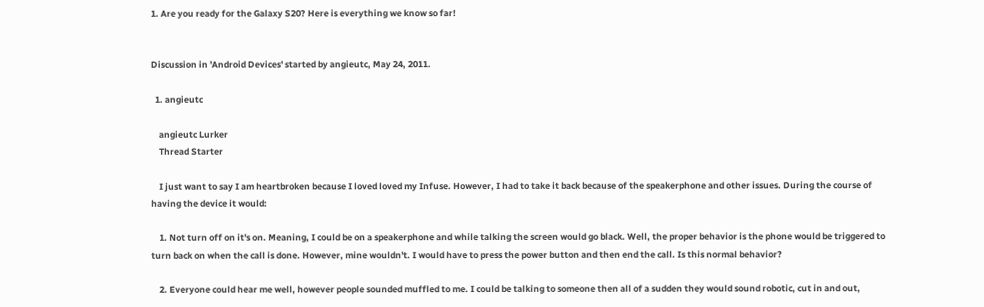1. Are you ready for the Galaxy S20? Here is everything we know so far!


Discussion in 'Android Devices' started by angieutc, May 24, 2011.

  1. angieutc

    angieutc Lurker
    Thread Starter

    I just want to say I am heartbroken because I loved loved my Infuse. However, I had to take it back because of the speakerphone and other issues. During the course of having the device it would:

    1. Not turn off on it's on. Meaning, I could be on a speakerphone and while talking the screen would go black. Well, the proper behavior is the phone would be triggered to turn back on when the call is done. However, mine wouldn't. I would have to press the power button and then end the call. Is this normal behavior?

    2. Everyone could hear me well, however people sounded muffled to me. I could be talking to someone then all of a sudden they would sound robotic, cut in and out,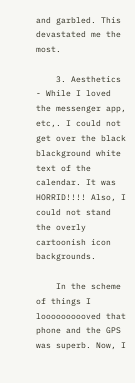and garbled. This devastated me the most.

    3. Aesthetics - While I loved the messenger app, etc,. I could not get over the black blackground white text of the calendar. It was HORRID!!!! Also, I could not stand the overly cartoonish icon backgrounds.

    In the scheme of things I loooooooooved that phone and the GPS was superb. Now, I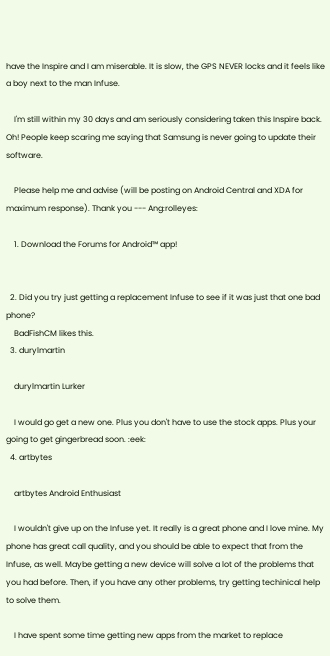have the Inspire and I am miserable. It is slow, the GPS NEVER locks and it feels like a boy next to the man Infuse.

    I'm still within my 30 days and am seriously considering taken this Inspire back. Oh! People keep scaring me saying that Samsung is never going to update their software.

    Please help me and advise (will be posting on Android Central and XDA for maximum response). Thank you --- Ang:rolleyes:

    1. Download the Forums for Android™ app!


  2. Did you try just getting a replacement Infuse to see if it was just that one bad phone?
    BadFishCM likes this.
  3. durylmartin

    durylmartin Lurker

    I would go get a new one. Plus you don't have to use the stock apps. Plus your going to get gingerbread soon. :eek:
  4. artbytes

    artbytes Android Enthusiast

    I wouldn't give up on the Infuse yet. It really is a great phone and I love mine. My phone has great call quality, and you should be able to expect that from the Infuse, as well. Maybe getting a new device will solve a lot of the problems that you had before. Then, if you have any other problems, try getting techinical help to solve them.

    I have spent some time getting new apps from the market to replace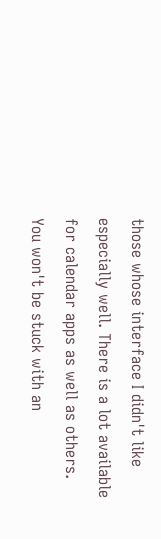those whose interface I didn't like especially well. There is a lot available for calendar apps as well as others. You won't be stuck with an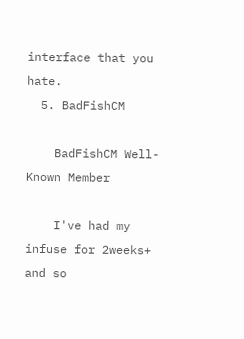interface that you hate.
  5. BadFishCM

    BadFishCM Well-Known Member

    I've had my infuse for 2weeks+ and so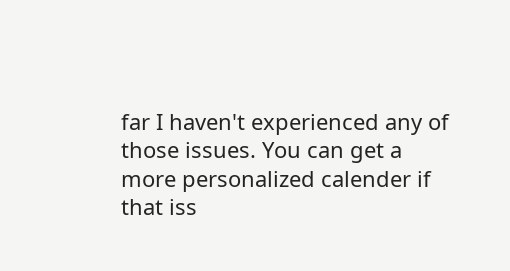far I haven't experienced any of those issues. You can get a more personalized calender if that iss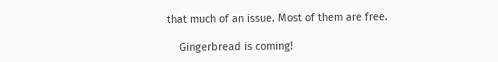that much of an issue. Most of them are free.

    Gingerbread is coming!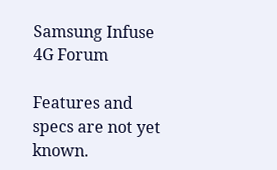Samsung Infuse 4G Forum

Features and specs are not yet known.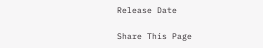Release Date

Share This Page